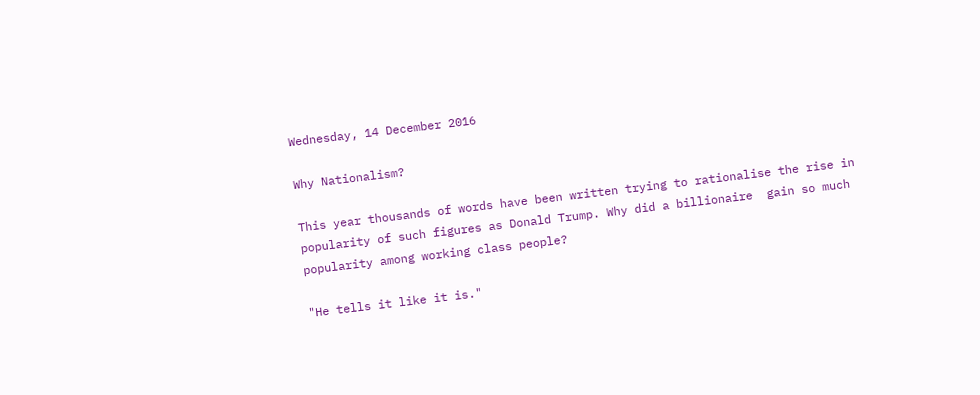Wednesday, 14 December 2016

Why Nationalism?

This year thousands of words have been written trying to rationalise the rise in popularity of such figures as Donald Trump. Why did a billionaire  gain so much popularity among working class people?

"He tells it like it is."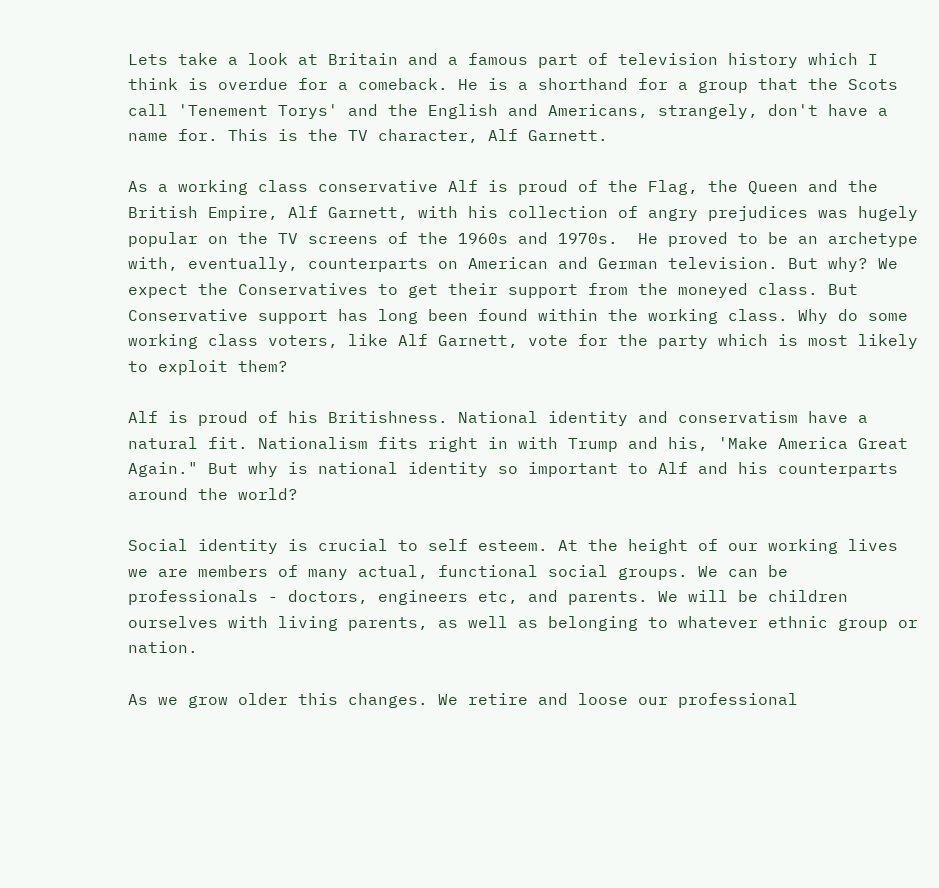Lets take a look at Britain and a famous part of television history which I think is overdue for a comeback. He is a shorthand for a group that the Scots call 'Tenement Torys' and the English and Americans, strangely, don't have a name for. This is the TV character, Alf Garnett.

As a working class conservative Alf is proud of the Flag, the Queen and the British Empire, Alf Garnett, with his collection of angry prejudices was hugely popular on the TV screens of the 1960s and 1970s.  He proved to be an archetype with, eventually, counterparts on American and German television. But why? We expect the Conservatives to get their support from the moneyed class. But Conservative support has long been found within the working class. Why do some working class voters, like Alf Garnett, vote for the party which is most likely to exploit them?

Alf is proud of his Britishness. National identity and conservatism have a natural fit. Nationalism fits right in with Trump and his, 'Make America Great Again." But why is national identity so important to Alf and his counterparts around the world?

Social identity is crucial to self esteem. At the height of our working lives we are members of many actual, functional social groups. We can be professionals - doctors, engineers etc, and parents. We will be children ourselves with living parents, as well as belonging to whatever ethnic group or nation.

As we grow older this changes. We retire and loose our professional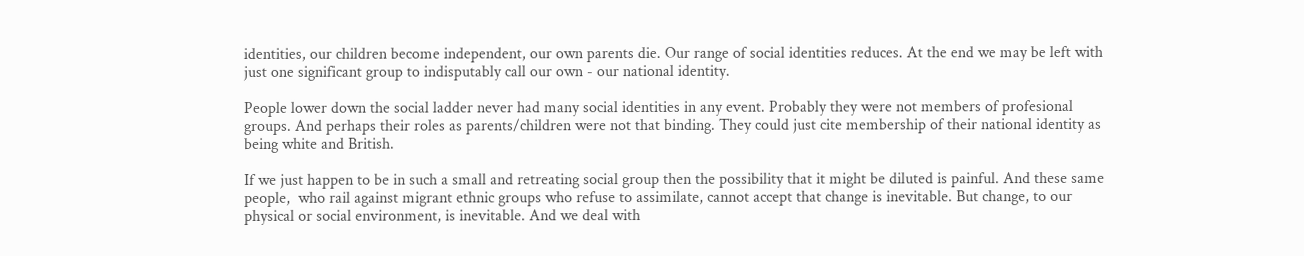identities, our children become independent, our own parents die. Our range of social identities reduces. At the end we may be left with just one significant group to indisputably call our own - our national identity.

People lower down the social ladder never had many social identities in any event. Probably they were not members of profesional groups. And perhaps their roles as parents/children were not that binding. They could just cite membership of their national identity as being white and British.

If we just happen to be in such a small and retreating social group then the possibility that it might be diluted is painful. And these same people,  who rail against migrant ethnic groups who refuse to assimilate, cannot accept that change is inevitable. But change, to our physical or social environment, is inevitable. And we deal with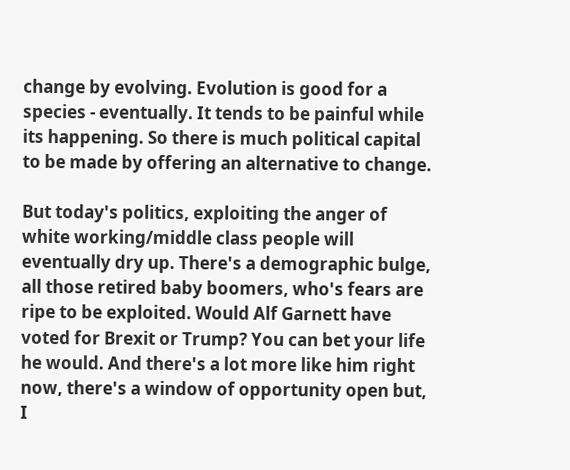change by evolving. Evolution is good for a species - eventually. It tends to be painful while its happening. So there is much political capital to be made by offering an alternative to change.

But today's politics, exploiting the anger of white working/middle class people will eventually dry up. There's a demographic bulge, all those retired baby boomers, who's fears are ripe to be exploited. Would Alf Garnett have voted for Brexit or Trump? You can bet your life he would. And there's a lot more like him right now, there's a window of opportunity open but, I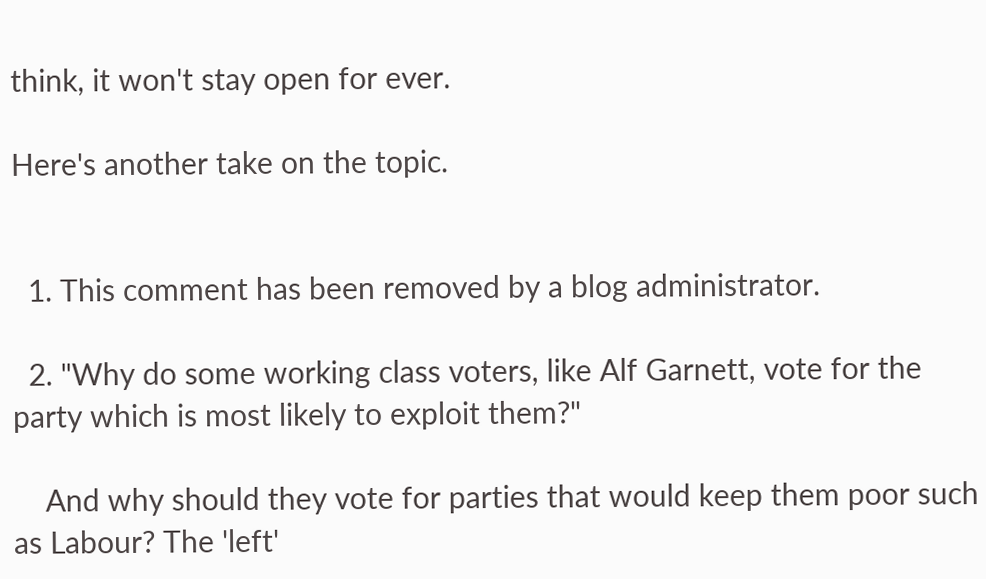think, it won't stay open for ever.

Here's another take on the topic.


  1. This comment has been removed by a blog administrator.

  2. "Why do some working class voters, like Alf Garnett, vote for the party which is most likely to exploit them?"

    And why should they vote for parties that would keep them poor such as Labour? The 'left'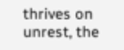thrives on unrest, the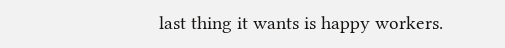last thing it wants is happy workers.